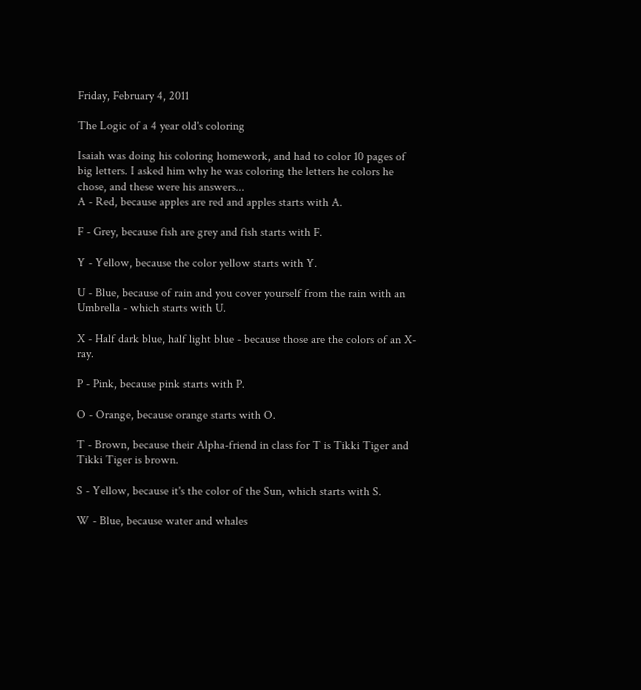Friday, February 4, 2011

The Logic of a 4 year old's coloring

Isaiah was doing his coloring homework, and had to color 10 pages of big letters. I asked him why he was coloring the letters he colors he chose, and these were his answers...
A - Red, because apples are red and apples starts with A.

F - Grey, because fish are grey and fish starts with F.

Y - Yellow, because the color yellow starts with Y.

U - Blue, because of rain and you cover yourself from the rain with an Umbrella - which starts with U.

X - Half dark blue, half light blue - because those are the colors of an X-ray.

P - Pink, because pink starts with P.

O - Orange, because orange starts with O.

T - Brown, because their Alpha-friend in class for T is Tikki Tiger and Tikki Tiger is brown.

S - Yellow, because it's the color of the Sun, which starts with S.

W - Blue, because water and whales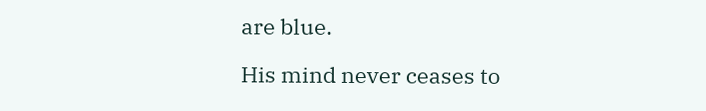are blue.

His mind never ceases to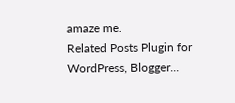amaze me.
Related Posts Plugin for WordPress, Blogger...